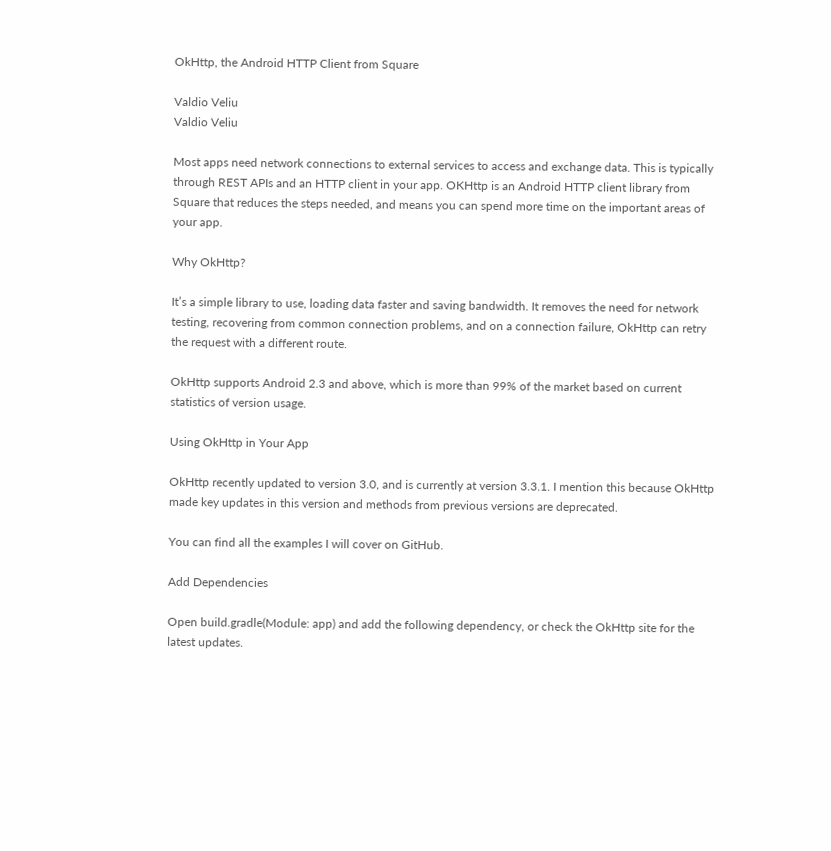OkHttp, the Android HTTP Client from Square

Valdio Veliu
Valdio Veliu

Most apps need network connections to external services to access and exchange data. This is typically through REST APIs and an HTTP client in your app. OKHttp is an Android HTTP client library from Square that reduces the steps needed, and means you can spend more time on the important areas of your app.

Why OkHttp?

It’s a simple library to use, loading data faster and saving bandwidth. It removes the need for network testing, recovering from common connection problems, and on a connection failure, OkHttp can retry the request with a different route.

OkHttp supports Android 2.3 and above, which is more than 99% of the market based on current statistics of version usage.

Using OkHttp in Your App

OkHttp recently updated to version 3.0, and is currently at version 3.3.1. I mention this because OkHttp made key updates in this version and methods from previous versions are deprecated.

You can find all the examples I will cover on GitHub.

Add Dependencies

Open build.gradle(Module: app) and add the following dependency, or check the OkHttp site for the latest updates.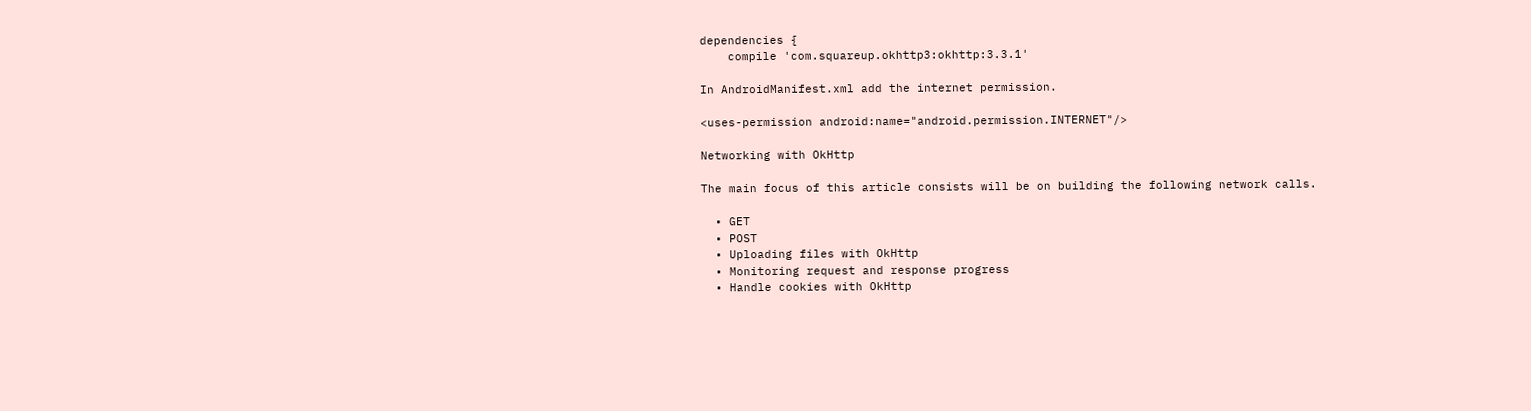dependencies {
    compile 'com.squareup.okhttp3:okhttp:3.3.1'

In AndroidManifest.xml add the internet permission.

<uses-permission android:name="android.permission.INTERNET"/>

Networking with OkHttp

The main focus of this article consists will be on building the following network calls.

  • GET
  • POST
  • Uploading files with OkHttp
  • Monitoring request and response progress
  • Handle cookies with OkHttp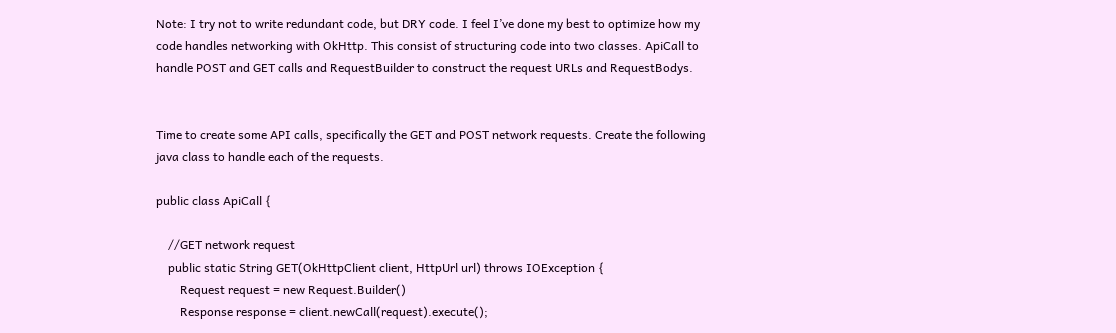Note: I try not to write redundant code, but DRY code. I feel I’ve done my best to optimize how my code handles networking with OkHttp. This consist of structuring code into two classes. ApiCall to handle POST and GET calls and RequestBuilder to construct the request URLs and RequestBodys.


Time to create some API calls, specifically the GET and POST network requests. Create the following java class to handle each of the requests.

public class ApiCall {

    //GET network request
    public static String GET(OkHttpClient client, HttpUrl url) throws IOException {
        Request request = new Request.Builder()
        Response response = client.newCall(request).execute();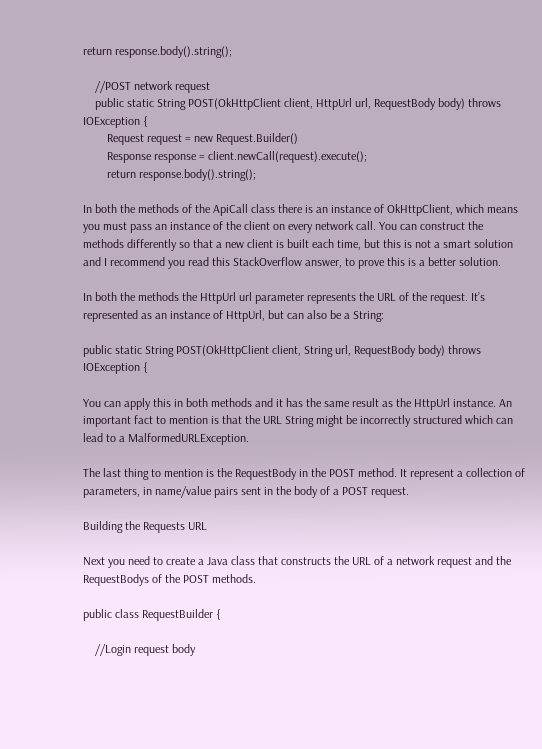return response.body().string();

    //POST network request
    public static String POST(OkHttpClient client, HttpUrl url, RequestBody body) throws IOException {
        Request request = new Request.Builder()
        Response response = client.newCall(request).execute();
        return response.body().string();

In both the methods of the ApiCall class there is an instance of OkHttpClient, which means you must pass an instance of the client on every network call. You can construct the methods differently so that a new client is built each time, but this is not a smart solution and I recommend you read this StackOverflow answer, to prove this is a better solution.

In both the methods the HttpUrl url parameter represents the URL of the request. It’s represented as an instance of HttpUrl, but can also be a String:

public static String POST(OkHttpClient client, String url, RequestBody body) throws IOException {

You can apply this in both methods and it has the same result as the HttpUrl instance. An important fact to mention is that the URL String might be incorrectly structured which can lead to a MalformedURLException.

The last thing to mention is the RequestBody in the POST method. It represent a collection of parameters, in name/value pairs sent in the body of a POST request.

Building the Requests URL

Next you need to create a Java class that constructs the URL of a network request and the RequestBodys of the POST methods.

public class RequestBuilder {

    //Login request body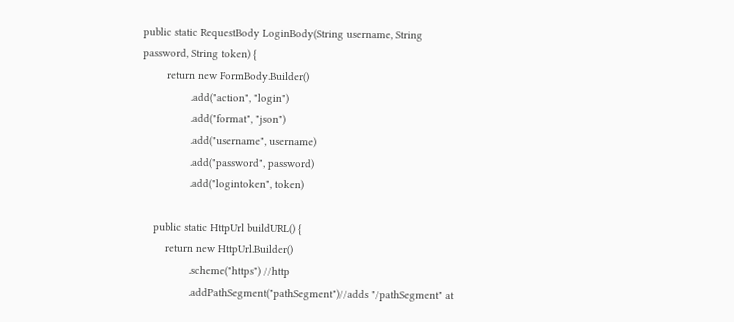public static RequestBody LoginBody(String username, String password, String token) {
        return new FormBody.Builder()
                .add("action", "login")
                .add("format", "json")
                .add("username", username)
                .add("password", password)
                .add("logintoken", token)

    public static HttpUrl buildURL() {
        return new HttpUrl.Builder()
                .scheme("https") //http
                .addPathSegment("pathSegment")//adds "/pathSegment" at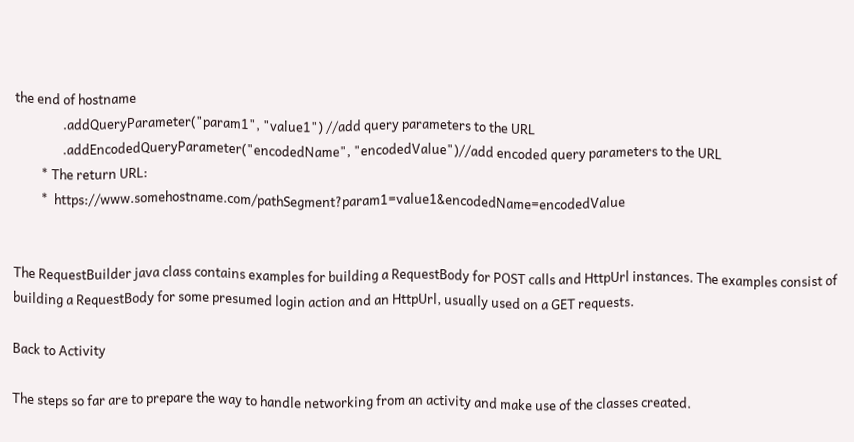the end of hostname
                .addQueryParameter("param1", "value1") //add query parameters to the URL
                .addEncodedQueryParameter("encodedName", "encodedValue")//add encoded query parameters to the URL
         * The return URL:
         *  https://www.somehostname.com/pathSegment?param1=value1&encodedName=encodedValue


The RequestBuilder java class contains examples for building a RequestBody for POST calls and HttpUrl instances. The examples consist of building a RequestBody for some presumed login action and an HttpUrl, usually used on a GET requests.

Back to Activity

The steps so far are to prepare the way to handle networking from an activity and make use of the classes created.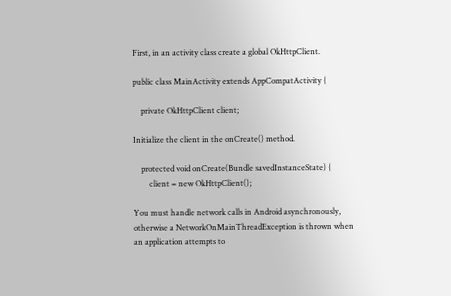First, in an activity class create a global OkHttpClient.

public class MainActivity extends AppCompatActivity {

    private OkHttpClient client;

Initialize the client in the onCreate() method.

    protected void onCreate(Bundle savedInstanceState) {
        client = new OkHttpClient();

You must handle network calls in Android asynchronously, otherwise a NetworkOnMainThreadException is thrown when an application attempts to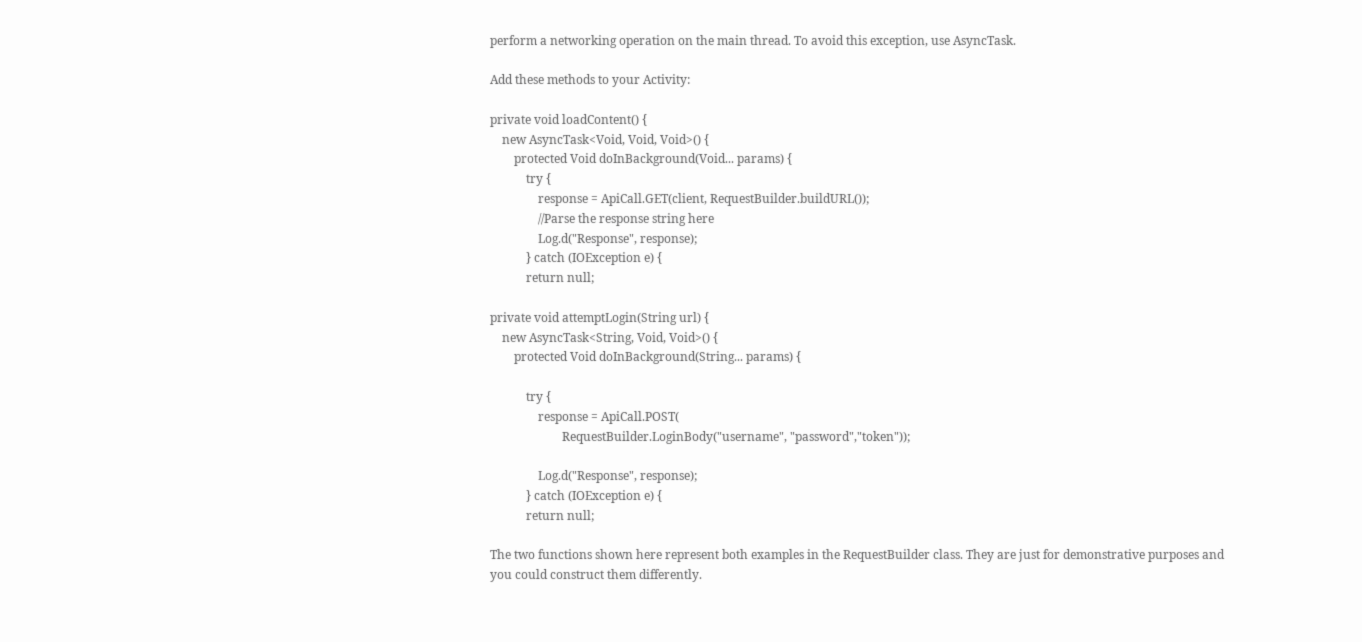perform a networking operation on the main thread. To avoid this exception, use AsyncTask.

Add these methods to your Activity:

private void loadContent() {
    new AsyncTask<Void, Void, Void>() {
        protected Void doInBackground(Void... params) {
            try {
                response = ApiCall.GET(client, RequestBuilder.buildURL());
                //Parse the response string here
                Log.d("Response", response);
            } catch (IOException e) {
            return null;

private void attemptLogin(String url) {
    new AsyncTask<String, Void, Void>() {
        protected Void doInBackground(String... params) {

            try {
                response = ApiCall.POST(
                        RequestBuilder.LoginBody("username", "password","token"));

                Log.d("Response", response);
            } catch (IOException e) {
            return null;

The two functions shown here represent both examples in the RequestBuilder class. They are just for demonstrative purposes and you could construct them differently.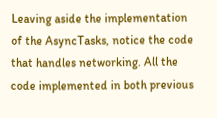Leaving aside the implementation of the AsyncTasks, notice the code that handles networking. All the code implemented in both previous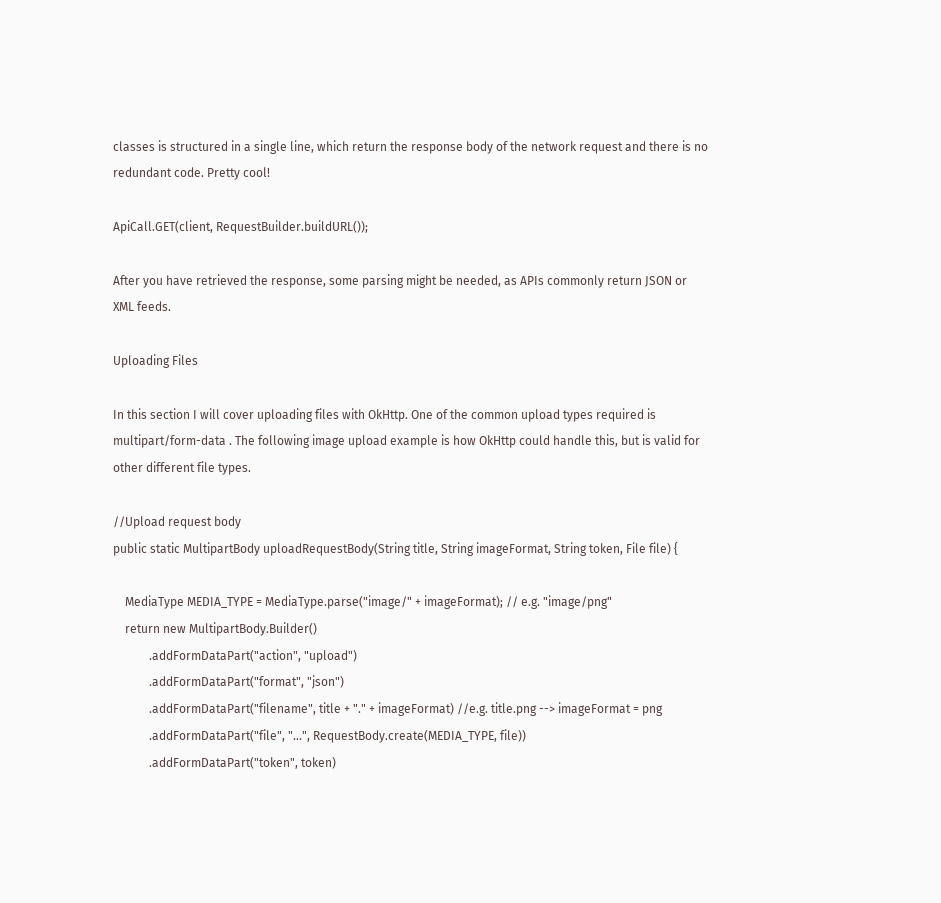classes is structured in a single line, which return the response body of the network request and there is no redundant code. Pretty cool!

ApiCall.GET(client, RequestBuilder.buildURL());

After you have retrieved the response, some parsing might be needed, as APIs commonly return JSON or XML feeds.

Uploading Files

In this section I will cover uploading files with OkHttp. One of the common upload types required is multipart/form-data . The following image upload example is how OkHttp could handle this, but is valid for other different file types.

//Upload request body
public static MultipartBody uploadRequestBody(String title, String imageFormat, String token, File file) {

    MediaType MEDIA_TYPE = MediaType.parse("image/" + imageFormat); // e.g. "image/png"
    return new MultipartBody.Builder()
            .addFormDataPart("action", "upload")
            .addFormDataPart("format", "json")
            .addFormDataPart("filename", title + "." + imageFormat) //e.g. title.png --> imageFormat = png
            .addFormDataPart("file", "...", RequestBody.create(MEDIA_TYPE, file))
            .addFormDataPart("token", token)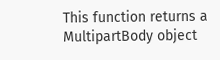This function returns a MultipartBody object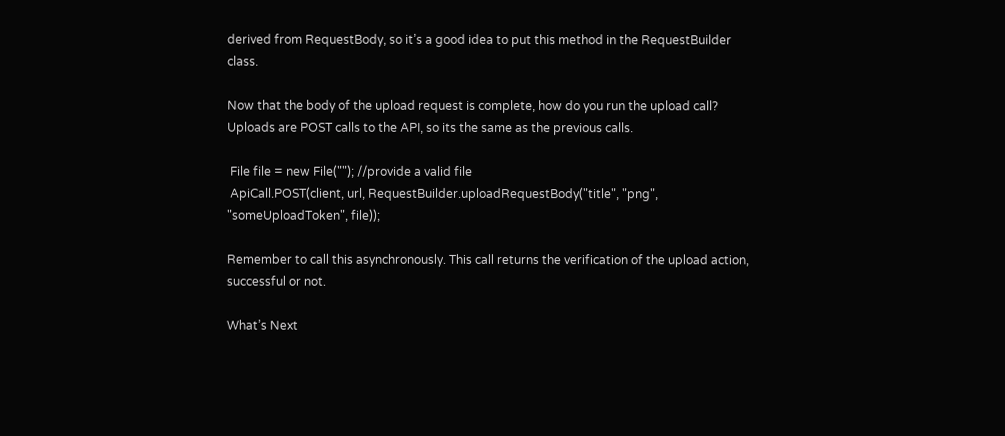derived from RequestBody, so it’s a good idea to put this method in the RequestBuilder class.

Now that the body of the upload request is complete, how do you run the upload call? Uploads are POST calls to the API, so its the same as the previous calls.

 File file = new File(""); //provide a valid file
 ApiCall.POST(client, url, RequestBuilder.uploadRequestBody("title", "png", "someUploadToken", file));

Remember to call this asynchronously. This call returns the verification of the upload action, successful or not.

What’s Next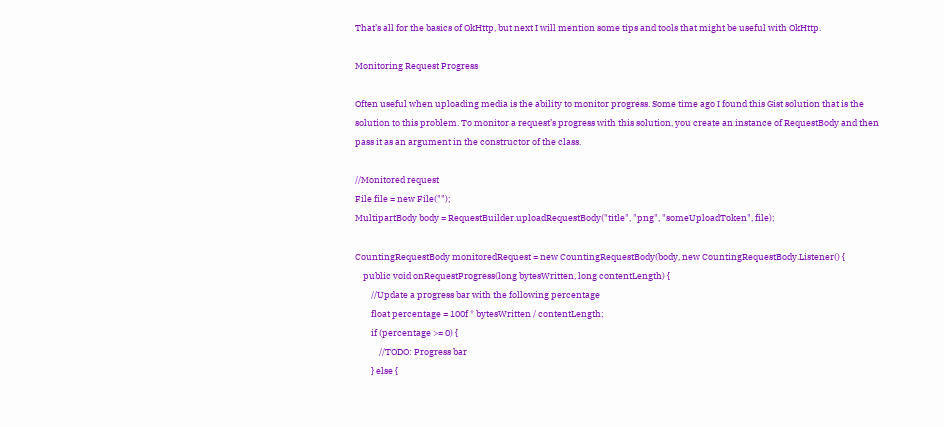That’s all for the basics of OkHttp, but next I will mention some tips and tools that might be useful with OkHttp.

Monitoring Request Progress

Often useful when uploading media is the ability to monitor progress. Some time ago I found this Gist solution that is the solution to this problem. To monitor a request’s progress with this solution, you create an instance of RequestBody and then pass it as an argument in the constructor of the class.

//Monitored request
File file = new File("");
MultipartBody body = RequestBuilder.uploadRequestBody("title", "png", "someUploadToken", file);

CountingRequestBody monitoredRequest = new CountingRequestBody(body, new CountingRequestBody.Listener() {
    public void onRequestProgress(long bytesWritten, long contentLength) {
        //Update a progress bar with the following percentage
        float percentage = 100f * bytesWritten / contentLength;
        if (percentage >= 0) {
            //TODO: Progress bar
        } else {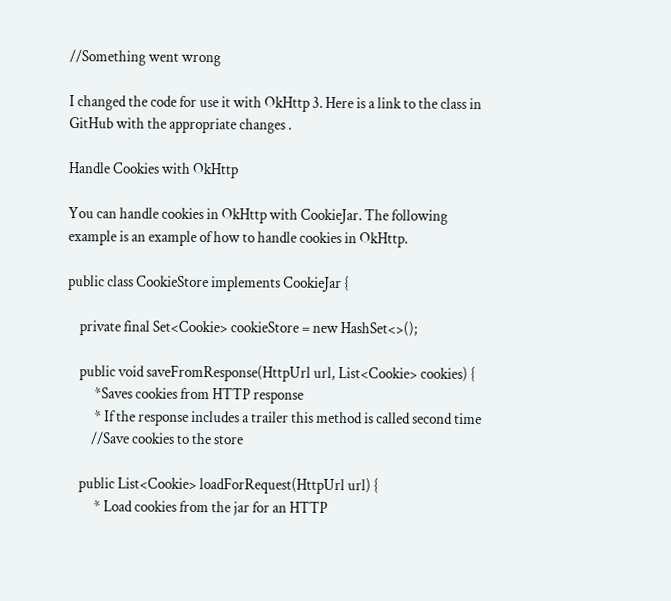//Something went wrong

I changed the code for use it with OkHttp 3. Here is a link to the class in GitHub with the appropriate changes .

Handle Cookies with OkHttp

You can handle cookies in OkHttp with CookieJar. The following example is an example of how to handle cookies in OkHttp.

public class CookieStore implements CookieJar {

    private final Set<Cookie> cookieStore = new HashSet<>();

    public void saveFromResponse(HttpUrl url, List<Cookie> cookies) {
         *Saves cookies from HTTP response
         * If the response includes a trailer this method is called second time
        //Save cookies to the store

    public List<Cookie> loadForRequest(HttpUrl url) {
         * Load cookies from the jar for an HTTP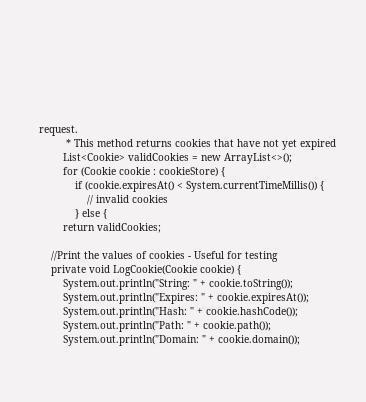request.
         * This method returns cookies that have not yet expired
        List<Cookie> validCookies = new ArrayList<>();
        for (Cookie cookie : cookieStore) {
            if (cookie.expiresAt() < System.currentTimeMillis()) {
                // invalid cookies
            } else {
        return validCookies;

    //Print the values of cookies - Useful for testing
    private void LogCookie(Cookie cookie) {
        System.out.println("String: " + cookie.toString());
        System.out.println("Expires: " + cookie.expiresAt());
        System.out.println("Hash: " + cookie.hashCode());
        System.out.println("Path: " + cookie.path());
        System.out.println("Domain: " + cookie.domain());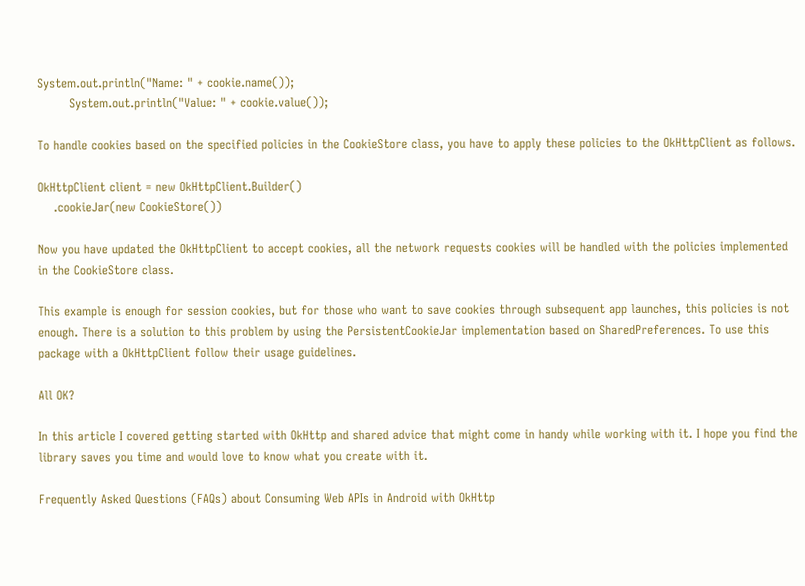System.out.println("Name: " + cookie.name());
        System.out.println("Value: " + cookie.value());

To handle cookies based on the specified policies in the CookieStore class, you have to apply these policies to the OkHttpClient as follows.

OkHttpClient client = new OkHttpClient.Builder()
    .cookieJar(new CookieStore())

Now you have updated the OkHttpClient to accept cookies, all the network requests cookies will be handled with the policies implemented in the CookieStore class.

This example is enough for session cookies, but for those who want to save cookies through subsequent app launches, this policies is not enough. There is a solution to this problem by using the PersistentCookieJar implementation based on SharedPreferences. To use this package with a OkHttpClient follow their usage guidelines.

All OK?

In this article I covered getting started with OkHttp and shared advice that might come in handy while working with it. I hope you find the library saves you time and would love to know what you create with it.

Frequently Asked Questions (FAQs) about Consuming Web APIs in Android with OkHttp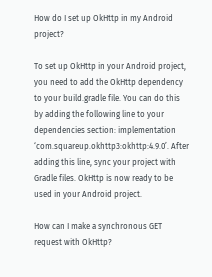How do I set up OkHttp in my Android project?

To set up OkHttp in your Android project, you need to add the OkHttp dependency to your build.gradle file. You can do this by adding the following line to your dependencies section: implementation ‘com.squareup.okhttp3:okhttp:4.9.0’. After adding this line, sync your project with Gradle files. OkHttp is now ready to be used in your Android project.

How can I make a synchronous GET request with OkHttp?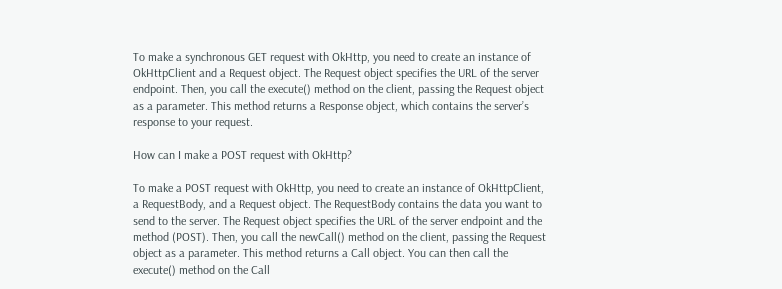To make a synchronous GET request with OkHttp, you need to create an instance of OkHttpClient and a Request object. The Request object specifies the URL of the server endpoint. Then, you call the execute() method on the client, passing the Request object as a parameter. This method returns a Response object, which contains the server’s response to your request.

How can I make a POST request with OkHttp?

To make a POST request with OkHttp, you need to create an instance of OkHttpClient, a RequestBody, and a Request object. The RequestBody contains the data you want to send to the server. The Request object specifies the URL of the server endpoint and the method (POST). Then, you call the newCall() method on the client, passing the Request object as a parameter. This method returns a Call object. You can then call the execute() method on the Call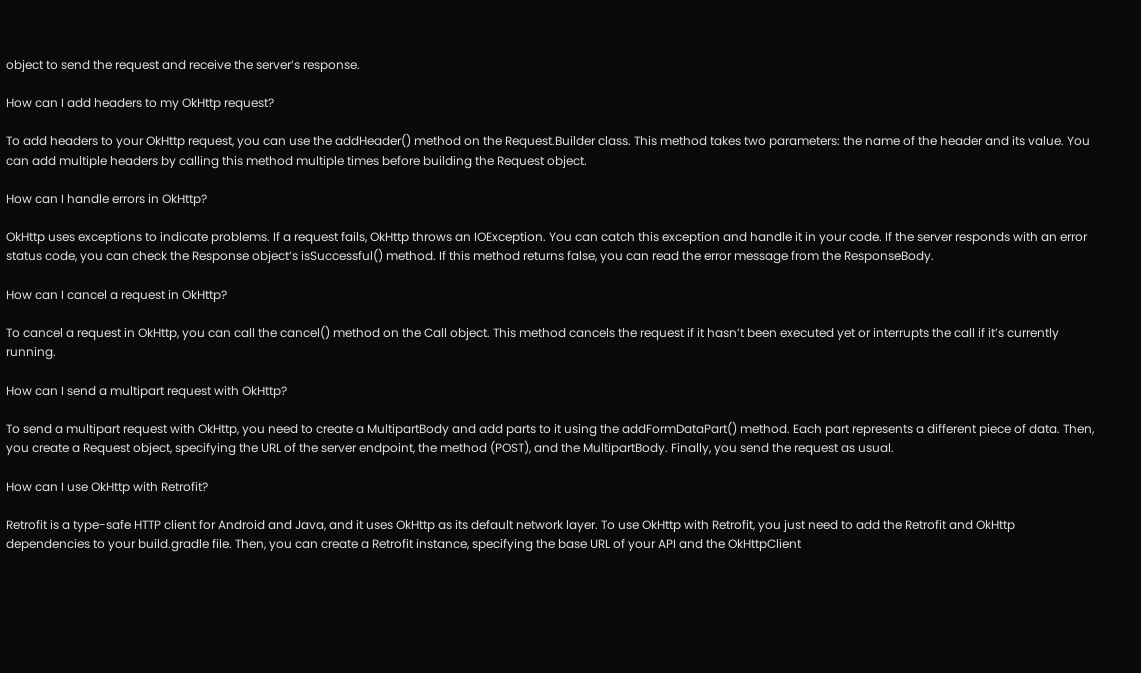object to send the request and receive the server’s response.

How can I add headers to my OkHttp request?

To add headers to your OkHttp request, you can use the addHeader() method on the Request.Builder class. This method takes two parameters: the name of the header and its value. You can add multiple headers by calling this method multiple times before building the Request object.

How can I handle errors in OkHttp?

OkHttp uses exceptions to indicate problems. If a request fails, OkHttp throws an IOException. You can catch this exception and handle it in your code. If the server responds with an error status code, you can check the Response object’s isSuccessful() method. If this method returns false, you can read the error message from the ResponseBody.

How can I cancel a request in OkHttp?

To cancel a request in OkHttp, you can call the cancel() method on the Call object. This method cancels the request if it hasn’t been executed yet or interrupts the call if it’s currently running.

How can I send a multipart request with OkHttp?

To send a multipart request with OkHttp, you need to create a MultipartBody and add parts to it using the addFormDataPart() method. Each part represents a different piece of data. Then, you create a Request object, specifying the URL of the server endpoint, the method (POST), and the MultipartBody. Finally, you send the request as usual.

How can I use OkHttp with Retrofit?

Retrofit is a type-safe HTTP client for Android and Java, and it uses OkHttp as its default network layer. To use OkHttp with Retrofit, you just need to add the Retrofit and OkHttp dependencies to your build.gradle file. Then, you can create a Retrofit instance, specifying the base URL of your API and the OkHttpClient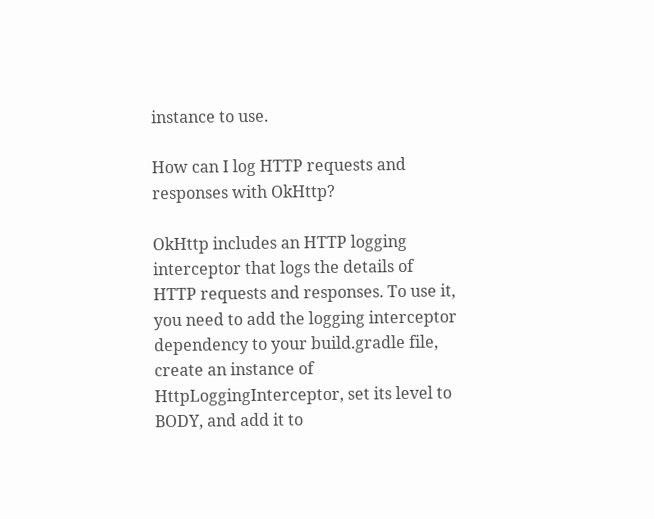instance to use.

How can I log HTTP requests and responses with OkHttp?

OkHttp includes an HTTP logging interceptor that logs the details of HTTP requests and responses. To use it, you need to add the logging interceptor dependency to your build.gradle file, create an instance of HttpLoggingInterceptor, set its level to BODY, and add it to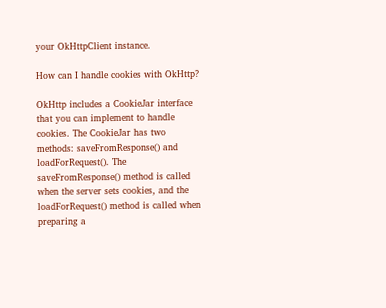your OkHttpClient instance.

How can I handle cookies with OkHttp?

OkHttp includes a CookieJar interface that you can implement to handle cookies. The CookieJar has two methods: saveFromResponse() and loadForRequest(). The saveFromResponse() method is called when the server sets cookies, and the loadForRequest() method is called when preparing a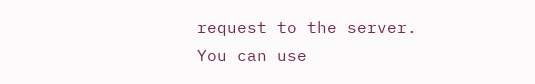request to the server. You can use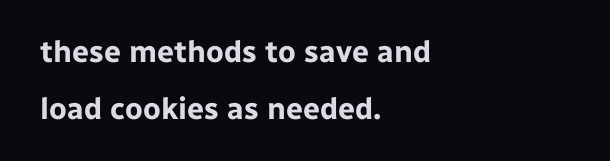these methods to save and load cookies as needed.